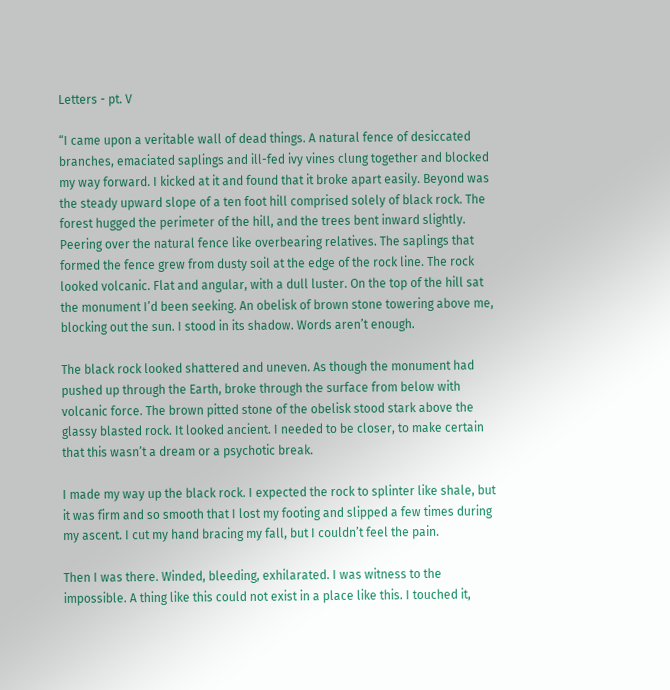Letters - pt. V

“I came upon a veritable wall of dead things. A natural fence of desiccated branches, emaciated saplings and ill-fed ivy vines clung together and blocked my way forward. I kicked at it and found that it broke apart easily. Beyond was the steady upward slope of a ten foot hill comprised solely of black rock. The forest hugged the perimeter of the hill, and the trees bent inward slightly. Peering over the natural fence like overbearing relatives. The saplings that formed the fence grew from dusty soil at the edge of the rock line. The rock looked volcanic. Flat and angular, with a dull luster. On the top of the hill sat the monument I’d been seeking. An obelisk of brown stone towering above me, blocking out the sun. I stood in its shadow. Words aren’t enough.

The black rock looked shattered and uneven. As though the monument had pushed up through the Earth, broke through the surface from below with volcanic force. The brown pitted stone of the obelisk stood stark above the glassy blasted rock. It looked ancient. I needed to be closer, to make certain that this wasn’t a dream or a psychotic break.

I made my way up the black rock. I expected the rock to splinter like shale, but it was firm and so smooth that I lost my footing and slipped a few times during my ascent. I cut my hand bracing my fall, but I couldn’t feel the pain.

Then I was there. Winded, bleeding, exhilarated. I was witness to the impossible. A thing like this could not exist in a place like this. I touched it,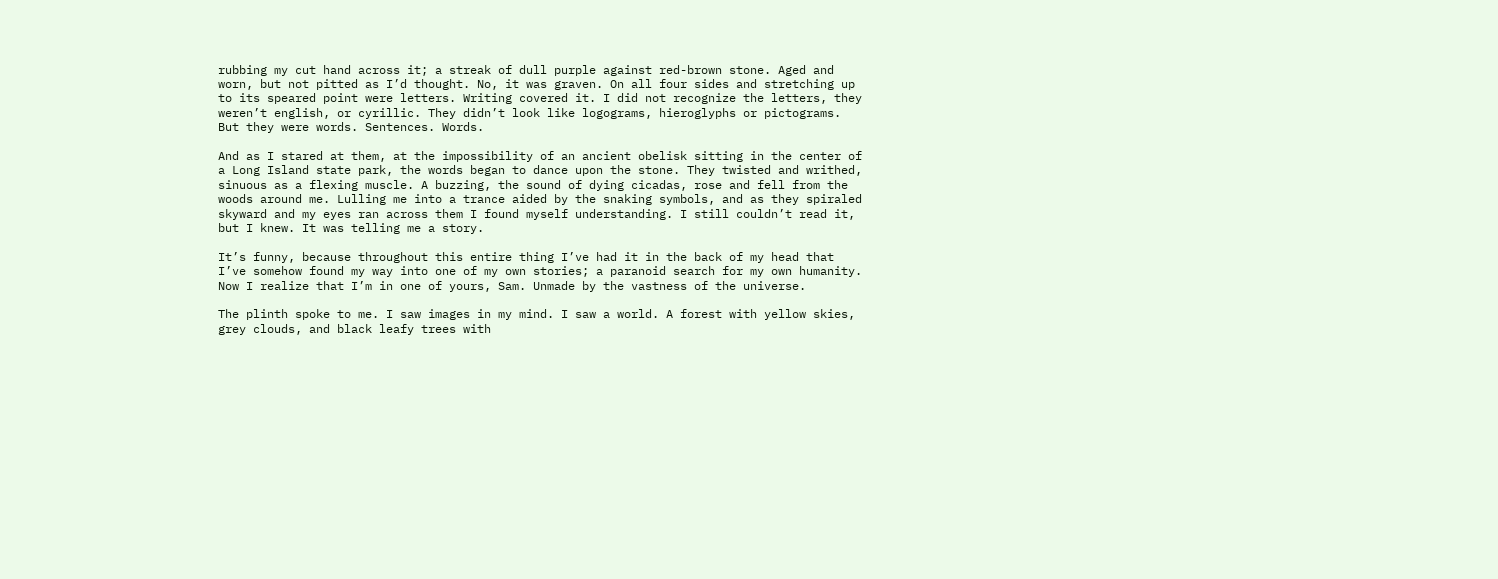rubbing my cut hand across it; a streak of dull purple against red-brown stone. Aged and worn, but not pitted as I’d thought. No, it was graven. On all four sides and stretching up to its speared point were letters. Writing covered it. I did not recognize the letters, they weren’t english, or cyrillic. They didn’t look like logograms, hieroglyphs or pictograms. But they were words. Sentences. Words.

And as I stared at them, at the impossibility of an ancient obelisk sitting in the center of a Long Island state park, the words began to dance upon the stone. They twisted and writhed, sinuous as a flexing muscle. A buzzing, the sound of dying cicadas, rose and fell from the woods around me. Lulling me into a trance aided by the snaking symbols, and as they spiraled skyward and my eyes ran across them I found myself understanding. I still couldn’t read it, but I knew. It was telling me a story.

It’s funny, because throughout this entire thing I’ve had it in the back of my head that I’ve somehow found my way into one of my own stories; a paranoid search for my own humanity. Now I realize that I’m in one of yours, Sam. Unmade by the vastness of the universe.

The plinth spoke to me. I saw images in my mind. I saw a world. A forest with yellow skies, grey clouds, and black leafy trees with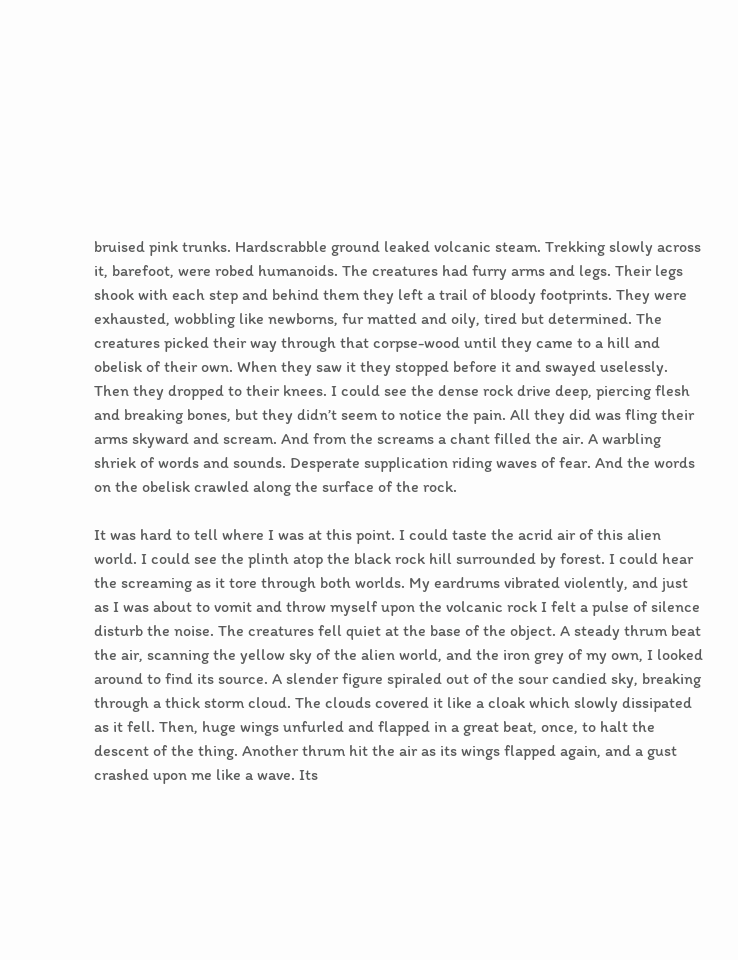bruised pink trunks. Hardscrabble ground leaked volcanic steam. Trekking slowly across it, barefoot, were robed humanoids. The creatures had furry arms and legs. Their legs shook with each step and behind them they left a trail of bloody footprints. They were exhausted, wobbling like newborns, fur matted and oily, tired but determined. The creatures picked their way through that corpse-wood until they came to a hill and obelisk of their own. When they saw it they stopped before it and swayed uselessly. Then they dropped to their knees. I could see the dense rock drive deep, piercing flesh and breaking bones, but they didn’t seem to notice the pain. All they did was fling their arms skyward and scream. And from the screams a chant filled the air. A warbling shriek of words and sounds. Desperate supplication riding waves of fear. And the words on the obelisk crawled along the surface of the rock.

It was hard to tell where I was at this point. I could taste the acrid air of this alien world. I could see the plinth atop the black rock hill surrounded by forest. I could hear the screaming as it tore through both worlds. My eardrums vibrated violently, and just as I was about to vomit and throw myself upon the volcanic rock I felt a pulse of silence disturb the noise. The creatures fell quiet at the base of the object. A steady thrum beat the air, scanning the yellow sky of the alien world, and the iron grey of my own, I looked around to find its source. A slender figure spiraled out of the sour candied sky, breaking through a thick storm cloud. The clouds covered it like a cloak which slowly dissipated as it fell. Then, huge wings unfurled and flapped in a great beat, once, to halt the descent of the thing. Another thrum hit the air as its wings flapped again, and a gust crashed upon me like a wave. Its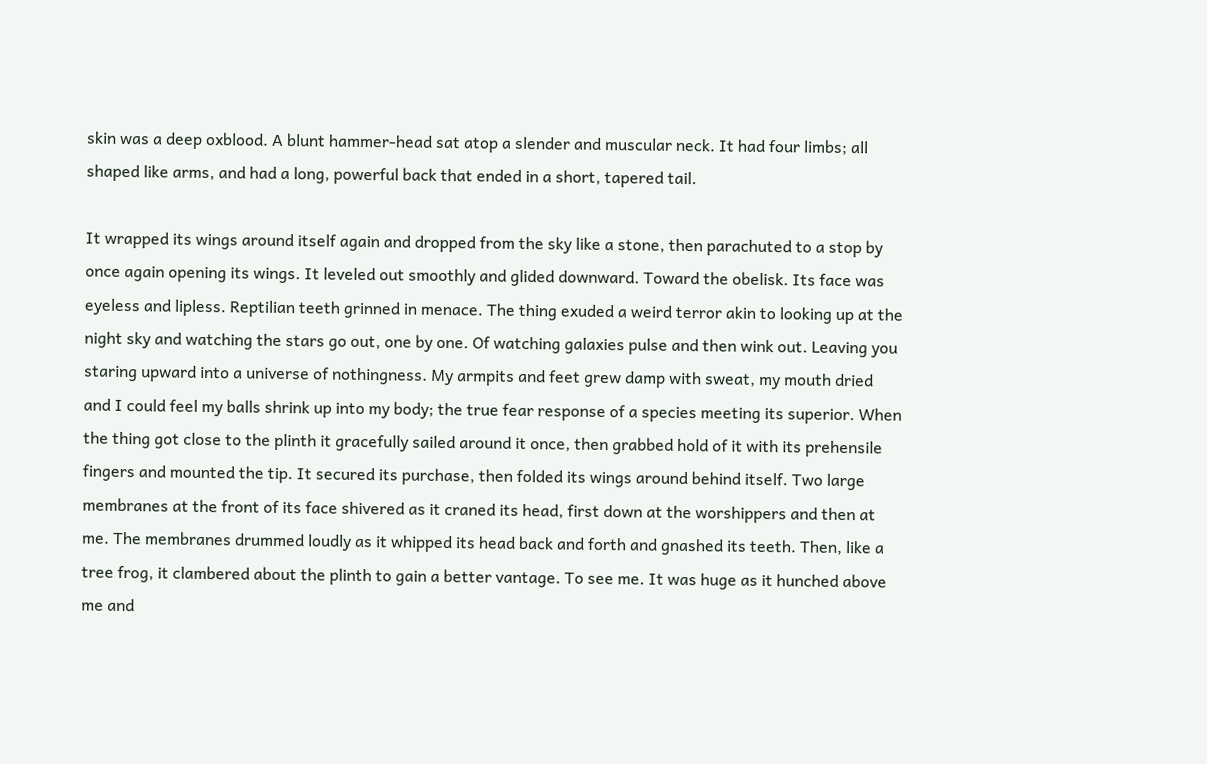skin was a deep oxblood. A blunt hammer-head sat atop a slender and muscular neck. It had four limbs; all shaped like arms, and had a long, powerful back that ended in a short, tapered tail.

It wrapped its wings around itself again and dropped from the sky like a stone, then parachuted to a stop by once again opening its wings. It leveled out smoothly and glided downward. Toward the obelisk. Its face was eyeless and lipless. Reptilian teeth grinned in menace. The thing exuded a weird terror akin to looking up at the night sky and watching the stars go out, one by one. Of watching galaxies pulse and then wink out. Leaving you staring upward into a universe of nothingness. My armpits and feet grew damp with sweat, my mouth dried and I could feel my balls shrink up into my body; the true fear response of a species meeting its superior. When the thing got close to the plinth it gracefully sailed around it once, then grabbed hold of it with its prehensile fingers and mounted the tip. It secured its purchase, then folded its wings around behind itself. Two large membranes at the front of its face shivered as it craned its head, first down at the worshippers and then at me. The membranes drummed loudly as it whipped its head back and forth and gnashed its teeth. Then, like a tree frog, it clambered about the plinth to gain a better vantage. To see me. It was huge as it hunched above me and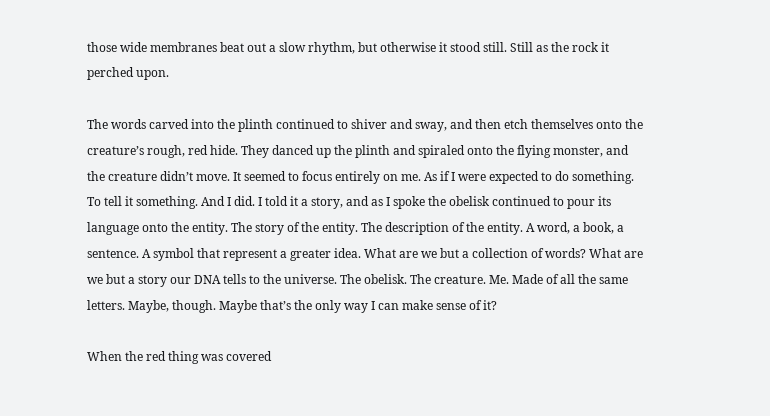those wide membranes beat out a slow rhythm, but otherwise it stood still. Still as the rock it perched upon.

The words carved into the plinth continued to shiver and sway, and then etch themselves onto the creature’s rough, red hide. They danced up the plinth and spiraled onto the flying monster, and the creature didn’t move. It seemed to focus entirely on me. As if I were expected to do something. To tell it something. And I did. I told it a story, and as I spoke the obelisk continued to pour its language onto the entity. The story of the entity. The description of the entity. A word, a book, a sentence. A symbol that represent a greater idea. What are we but a collection of words? What are we but a story our DNA tells to the universe. The obelisk. The creature. Me. Made of all the same letters. Maybe, though. Maybe that’s the only way I can make sense of it?

When the red thing was covered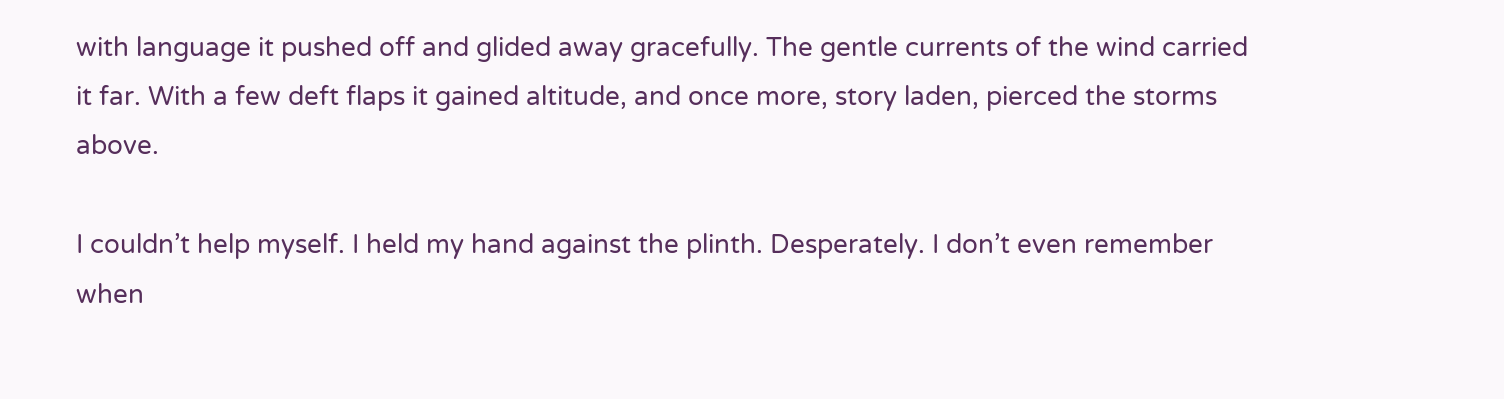with language it pushed off and glided away gracefully. The gentle currents of the wind carried it far. With a few deft flaps it gained altitude, and once more, story laden, pierced the storms above.

I couldn’t help myself. I held my hand against the plinth. Desperately. I don’t even remember when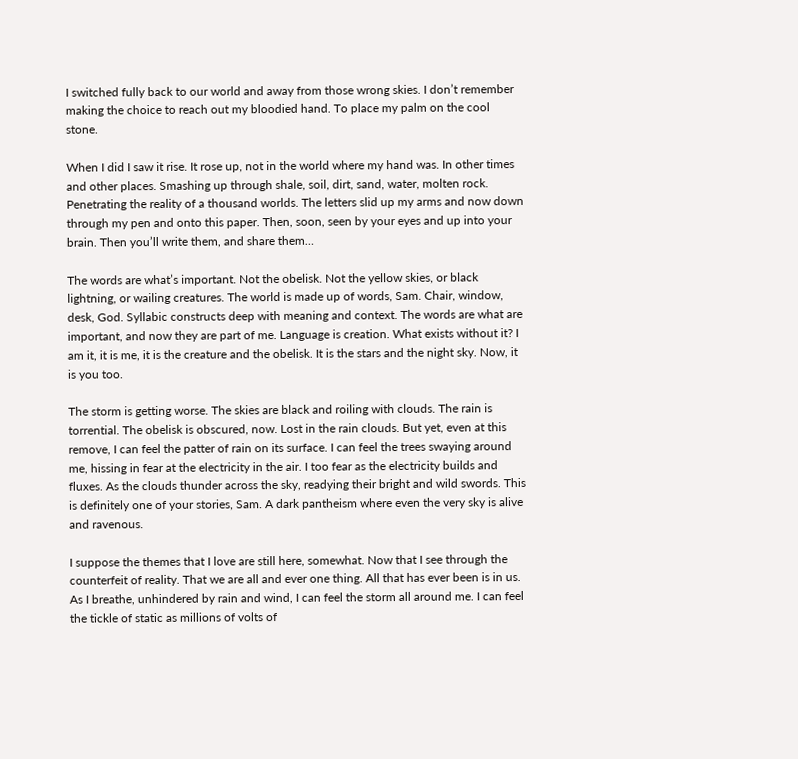I switched fully back to our world and away from those wrong skies. I don’t remember making the choice to reach out my bloodied hand. To place my palm on the cool stone.

When I did I saw it rise. It rose up, not in the world where my hand was. In other times and other places. Smashing up through shale, soil, dirt, sand, water, molten rock. Penetrating the reality of a thousand worlds. The letters slid up my arms and now down through my pen and onto this paper. Then, soon, seen by your eyes and up into your brain. Then you’ll write them, and share them…

The words are what’s important. Not the obelisk. Not the yellow skies, or black lightning, or wailing creatures. The world is made up of words, Sam. Chair, window, desk, God. Syllabic constructs deep with meaning and context. The words are what are important, and now they are part of me. Language is creation. What exists without it? I am it, it is me, it is the creature and the obelisk. It is the stars and the night sky. Now, it is you too.

The storm is getting worse. The skies are black and roiling with clouds. The rain is torrential. The obelisk is obscured, now. Lost in the rain clouds. But yet, even at this remove, I can feel the patter of rain on its surface. I can feel the trees swaying around me, hissing in fear at the electricity in the air. I too fear as the electricity builds and fluxes. As the clouds thunder across the sky, readying their bright and wild swords. This is definitely one of your stories, Sam. A dark pantheism where even the very sky is alive and ravenous.

I suppose the themes that I love are still here, somewhat. Now that I see through the counterfeit of reality. That we are all and ever one thing. All that has ever been is in us. As I breathe, unhindered by rain and wind, I can feel the storm all around me. I can feel the tickle of static as millions of volts of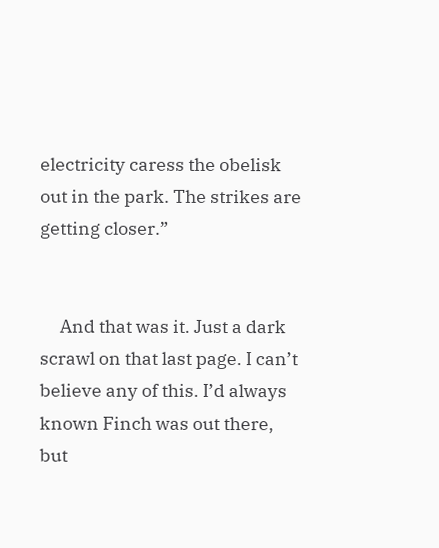electricity caress the obelisk out in the park. The strikes are getting closer.”


     And that was it. Just a dark scrawl on that last page. I can’t believe any of this. I’d always known Finch was out there, but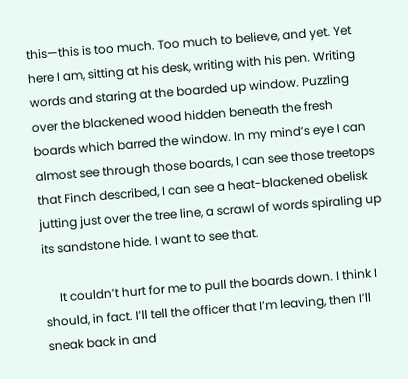this—this is too much. Too much to believe, and yet. Yet here I am, sitting at his desk, writing with his pen. Writing words and staring at the boarded up window. Puzzling over the blackened wood hidden beneath the fresh boards which barred the window. In my mind’s eye I can almost see through those boards, I can see those treetops that Finch described, I can see a heat-blackened obelisk jutting just over the tree line, a scrawl of words spiraling up its sandstone hide. I want to see that.

     It couldn’t hurt for me to pull the boards down. I think I should, in fact. I’ll tell the officer that I’m leaving, then I’ll sneak back in and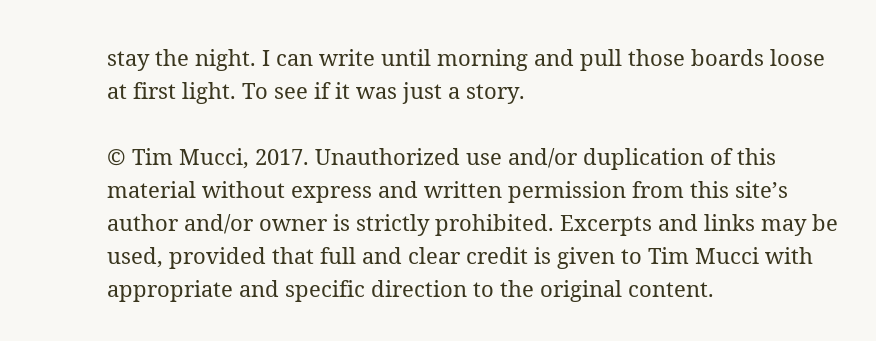stay the night. I can write until morning and pull those boards loose at first light. To see if it was just a story.

© Tim Mucci, 2017. Unauthorized use and/or duplication of this material without express and written permission from this site’s author and/or owner is strictly prohibited. Excerpts and links may be used, provided that full and clear credit is given to Tim Mucci with appropriate and specific direction to the original content.